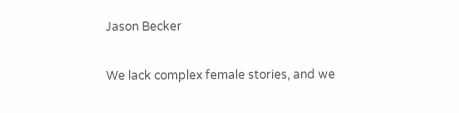Jason Becker

We lack complex female stories, and we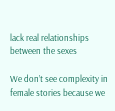lack real relationships between the sexes

We don’t see complexity in female stories because we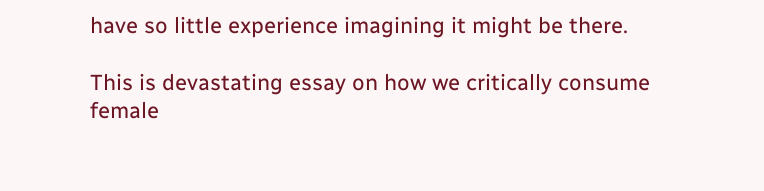have so little experience imagining it might be there.

This is devastating essay on how we critically consume female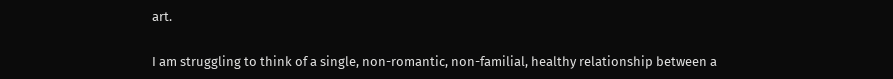art.

I am struggling to think of a single, non-romantic, non-familial, healthy relationship between a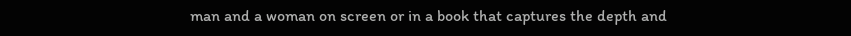man and a woman on screen or in a book that captures the depth and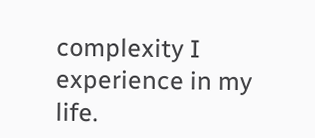complexity I experience in my life.